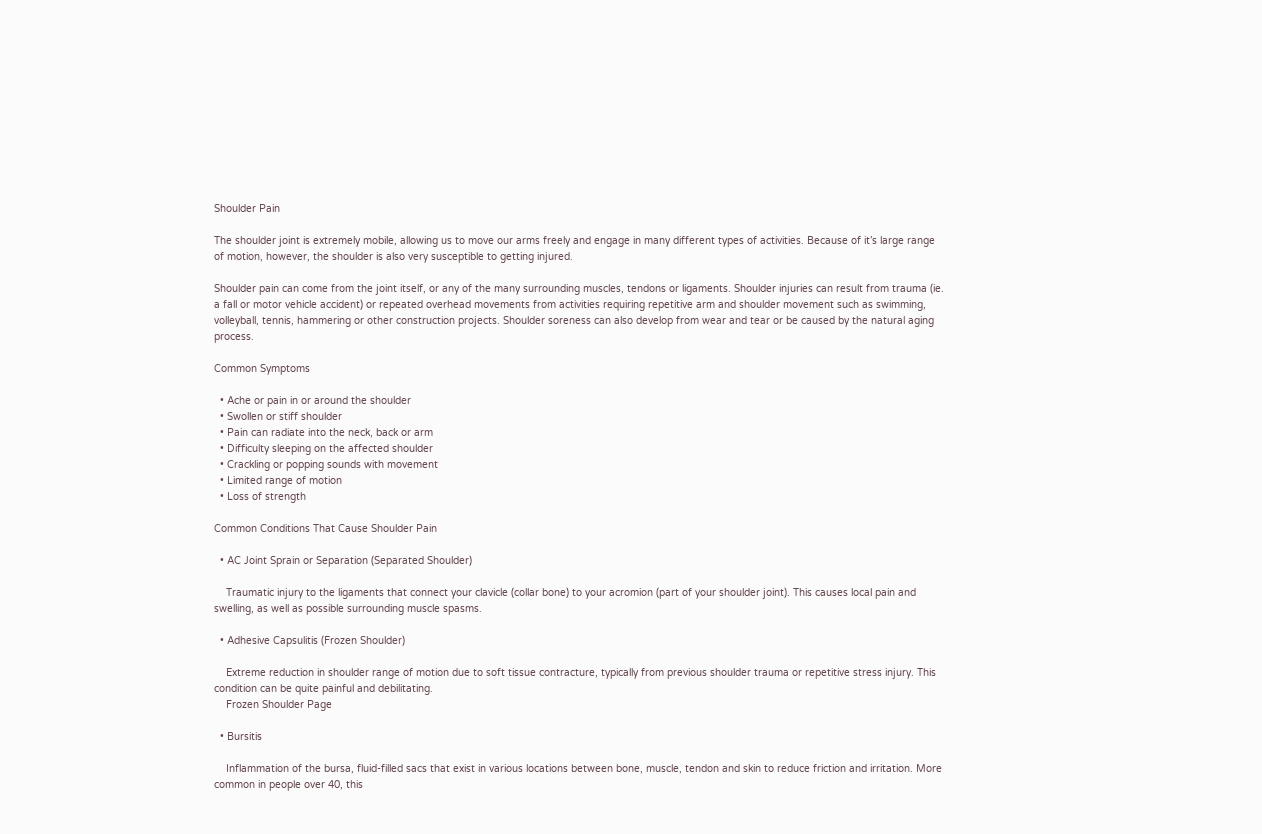Shoulder Pain

The shoulder joint is extremely mobile, allowing us to move our arms freely and engage in many different types of activities. Because of it’s large range of motion, however, the shoulder is also very susceptible to getting injured.

Shoulder pain can come from the joint itself, or any of the many surrounding muscles, tendons or ligaments. Shoulder injuries can result from trauma (ie. a fall or motor vehicle accident) or repeated overhead movements from activities requiring repetitive arm and shoulder movement such as swimming, volleyball, tennis, hammering or other construction projects. Shoulder soreness can also develop from wear and tear or be caused by the natural aging process.

Common Symptoms

  • Ache or pain in or around the shoulder
  • Swollen or stiff shoulder
  • Pain can radiate into the neck, back or arm
  • Difficulty sleeping on the affected shoulder
  • Crackling or popping sounds with movement
  • Limited range of motion
  • Loss of strength

Common Conditions That Cause Shoulder Pain

  • AC Joint Sprain or Separation (Separated Shoulder)

    Traumatic injury to the ligaments that connect your clavicle (collar bone) to your acromion (part of your shoulder joint). This causes local pain and swelling, as well as possible surrounding muscle spasms.

  • Adhesive Capsulitis (Frozen Shoulder)

    Extreme reduction in shoulder range of motion due to soft tissue contracture, typically from previous shoulder trauma or repetitive stress injury. This condition can be quite painful and debilitating.
    Frozen Shoulder Page

  • Bursitis

    Inflammation of the bursa, fluid-filled sacs that exist in various locations between bone, muscle, tendon and skin to reduce friction and irritation. More common in people over 40, this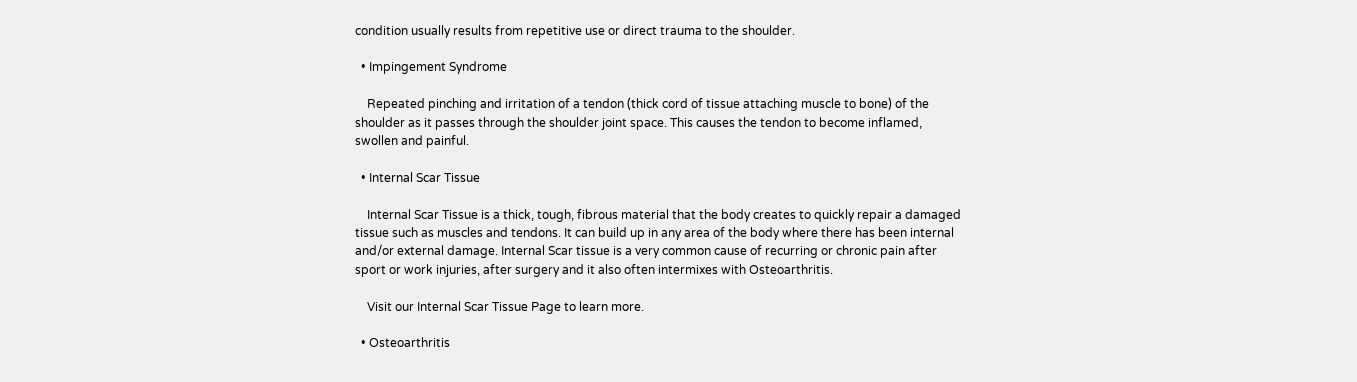condition usually results from repetitive use or direct trauma to the shoulder.

  • Impingement Syndrome

    Repeated pinching and irritation of a tendon (thick cord of tissue attaching muscle to bone) of the shoulder as it passes through the shoulder joint space. This causes the tendon to become inflamed, swollen and painful.

  • Internal Scar Tissue

    Internal Scar Tissue is a thick, tough, fibrous material that the body creates to quickly repair a damaged tissue such as muscles and tendons. It can build up in any area of the body where there has been internal and/or external damage. Internal Scar tissue is a very common cause of recurring or chronic pain after sport or work injuries, after surgery and it also often intermixes with Osteoarthritis.

    Visit our Internal Scar Tissue Page to learn more.

  • Osteoarthritis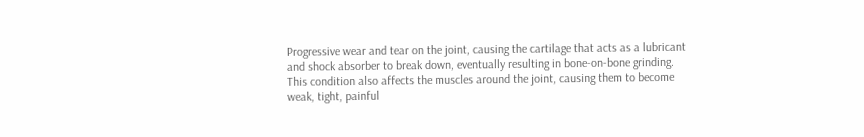Progressive wear and tear on the joint, causing the cartilage that acts as a lubricant and shock absorber to break down, eventually resulting in bone-on-bone grinding. This condition also affects the muscles around the joint, causing them to become weak, tight, painful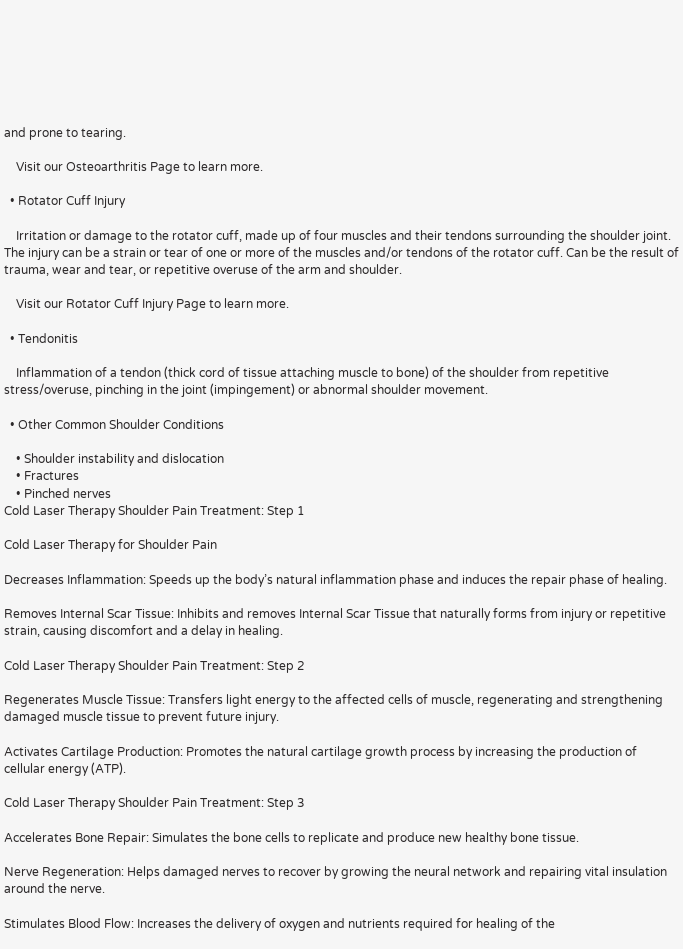and prone to tearing.

    Visit our Osteoarthritis Page to learn more.

  • Rotator Cuff Injury

    Irritation or damage to the rotator cuff, made up of four muscles and their tendons surrounding the shoulder joint. The injury can be a strain or tear of one or more of the muscles and/or tendons of the rotator cuff. Can be the result of trauma, wear and tear, or repetitive overuse of the arm and shoulder.

    Visit our Rotator Cuff Injury Page to learn more.

  • Tendonitis

    Inflammation of a tendon (thick cord of tissue attaching muscle to bone) of the shoulder from repetitive stress/overuse, pinching in the joint (impingement) or abnormal shoulder movement.

  • Other Common Shoulder Conditions

    • Shoulder instability and dislocation
    • Fractures
    • Pinched nerves
Cold Laser Therapy Shoulder Pain Treatment: Step 1

Cold Laser Therapy for Shoulder Pain

Decreases Inflammation: Speeds up the body’s natural inflammation phase and induces the repair phase of healing.

Removes Internal Scar Tissue: Inhibits and removes Internal Scar Tissue that naturally forms from injury or repetitive strain, causing discomfort and a delay in healing.

Cold Laser Therapy Shoulder Pain Treatment: Step 2

Regenerates Muscle Tissue: Transfers light energy to the affected cells of muscle, regenerating and strengthening damaged muscle tissue to prevent future injury.

Activates Cartilage Production: Promotes the natural cartilage growth process by increasing the production of cellular energy (ATP).

Cold Laser Therapy Shoulder Pain Treatment: Step 3

Accelerates Bone Repair: Simulates the bone cells to replicate and produce new healthy bone tissue.

Nerve Regeneration: Helps damaged nerves to recover by growing the neural network and repairing vital insulation around the nerve.

Stimulates Blood Flow: Increases the delivery of oxygen and nutrients required for healing of the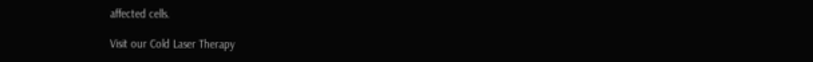affected cells.

Visit our Cold Laser Therapy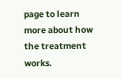page to learn more about how the treatment works.